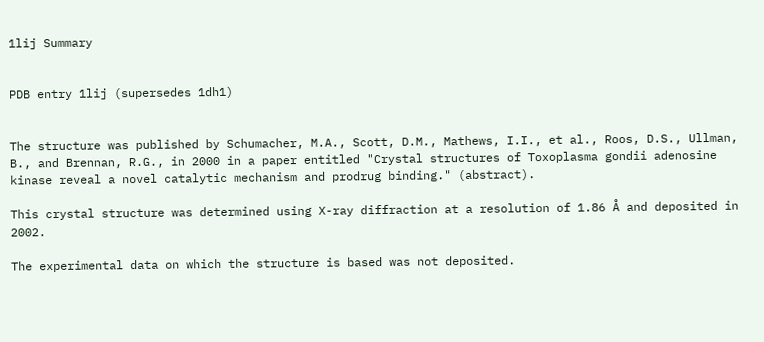1lij Summary


PDB entry 1lij (supersedes 1dh1)


The structure was published by Schumacher, M.A., Scott, D.M., Mathews, I.I., et al., Roos, D.S., Ullman, B., and Brennan, R.G., in 2000 in a paper entitled "Crystal structures of Toxoplasma gondii adenosine kinase reveal a novel catalytic mechanism and prodrug binding." (abstract).

This crystal structure was determined using X-ray diffraction at a resolution of 1.86 Å and deposited in 2002.

The experimental data on which the structure is based was not deposited.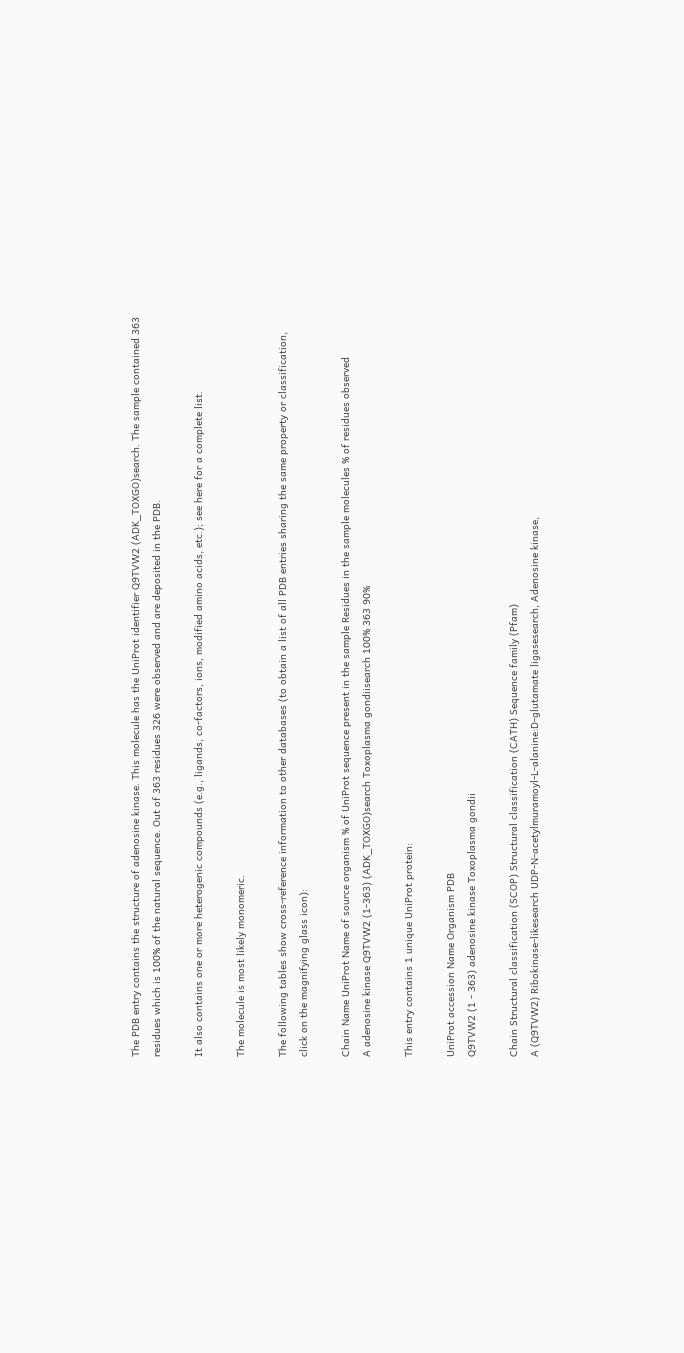The PDB entry contains the structure of adenosine kinase. This molecule has the UniProt identifier Q9TVW2 (ADK_TOXGO)search. The sample contained 363 residues which is 100% of the natural sequence. Out of 363 residues 326 were observed and are deposited in the PDB.

It also contains one or more heterogenic compounds (e.g., ligands, co-factors, ions, modified amino acids, etc.); see here for a complete list.

The molecule is most likely monomeric.

The following tables show cross-reference information to other databases (to obtain a list of all PDB entries sharing the same property or classification, click on the magnifying glass icon):

Chain Name UniProt Name of source organism % of UniProt sequence present in the sample Residues in the sample molecules % of residues observed
A adenosine kinase Q9TVW2 (1-363) (ADK_TOXGO)search Toxoplasma gondiisearch 100% 363 90%

This entry contains 1 unique UniProt protein:

UniProt accession Name Organism PDB
Q9TVW2 (1 - 363) adenosine kinase Toxoplasma gondii

Chain Structural classification (SCOP) Structural classification (CATH) Sequence family (Pfam)
A (Q9TVW2) Ribokinase-likesearch UDP-N-acetylmuramoyl-L-alanine:D-glutamate ligasesearch, Adenosine kinase,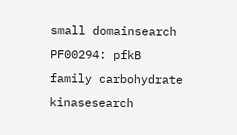small domainsearch PF00294: pfkB family carbohydrate kinasesearch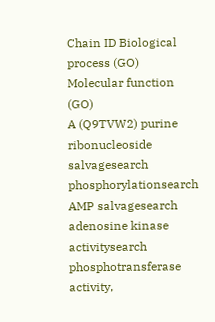Chain ID Biological process (GO) Molecular function (GO)
A (Q9TVW2) purine ribonucleoside salvagesearch phosphorylationsearch AMP salvagesearch adenosine kinase activitysearch phosphotransferase activity,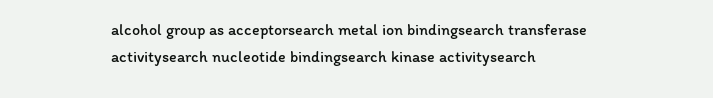alcohol group as acceptorsearch metal ion bindingsearch transferase activitysearch nucleotide bindingsearch kinase activitysearch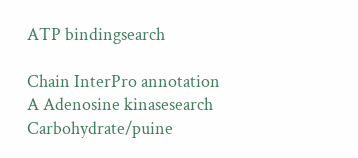ATP bindingsearch

Chain InterPro annotation
A Adenosine kinasesearch Carbohydrate/puine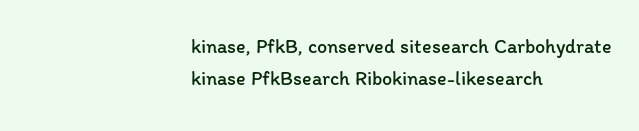kinase, PfkB, conserved sitesearch Carbohydrate kinase PfkBsearch Ribokinase-likesearch